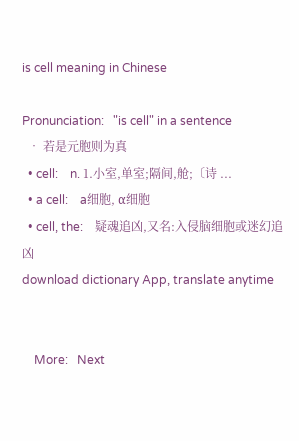is cell meaning in Chinese

Pronunciation:   "is cell" in a sentence
  • 若是元胞则为真
  • cell:    n. 1.小室,单室;隔间,舱;〔诗 ...
  • a cell:    a细胞, α细胞
  • cell, the:    疑魂追凶,又名:入侵脑细胞或迷幻追凶
download dictionary App, translate anytime


    More:   Next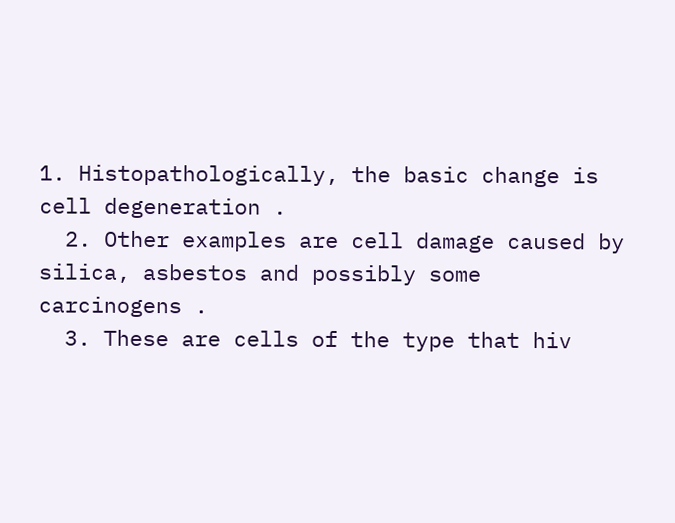1. Histopathologically, the basic change is cell degeneration .
  2. Other examples are cell damage caused by silica, asbestos and possibly some carcinogens .
  3. These are cells of the type that hiv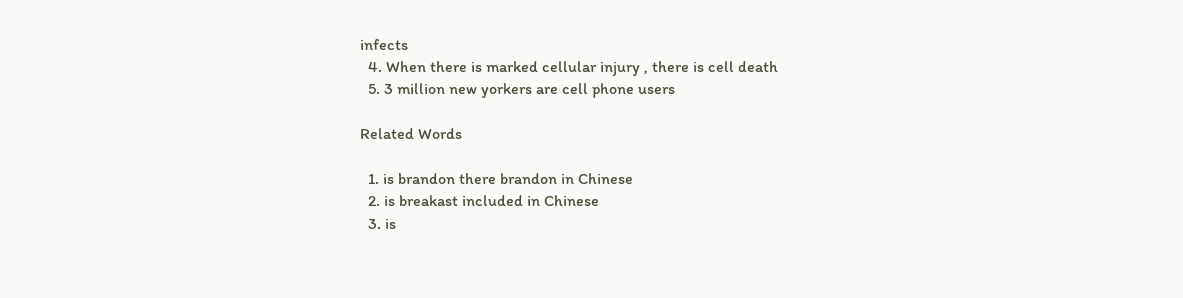infects
  4. When there is marked cellular injury , there is cell death
  5. 3 million new yorkers are cell phone users

Related Words

  1. is brandon there brandon in Chinese
  2. is breakast included in Chinese
  3. is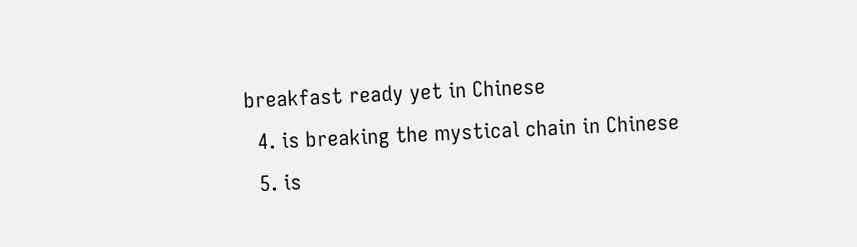breakfast ready yet in Chinese
  4. is breaking the mystical chain in Chinese
  5. is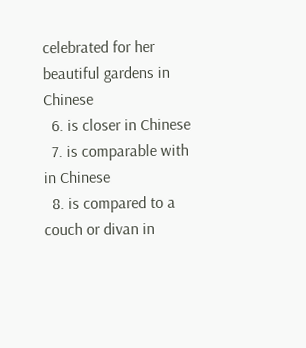celebrated for her beautiful gardens in Chinese
  6. is closer in Chinese
  7. is comparable with in Chinese
  8. is compared to a couch or divan in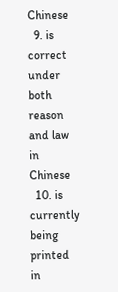Chinese
  9. is correct under both reason and law in Chinese
  10. is currently being printed in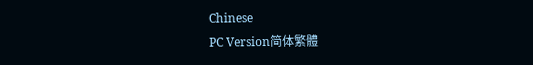Chinese
PC Version简体繁體